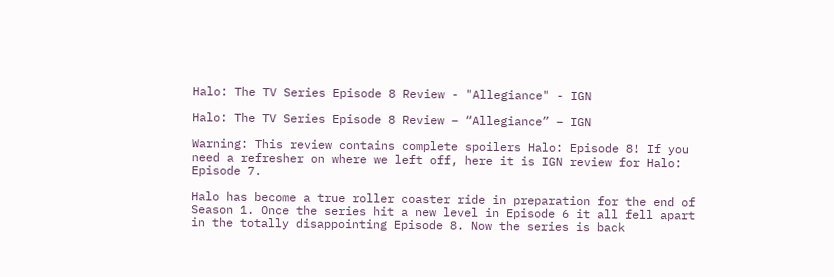Halo: The TV Series Episode 8 Review - "Allegiance" - IGN

Halo: The TV Series Episode 8 Review – “Allegiance” – IGN

Warning: This review contains complete spoilers Halo: Episode 8! If you need a refresher on where we left off, here it is IGN review for Halo: Episode 7.

Halo has become a true roller coaster ride in preparation for the end of Season 1. Once the series hit a new level in Episode 6 it all fell apart in the totally disappointing Episode 8. Now the series is back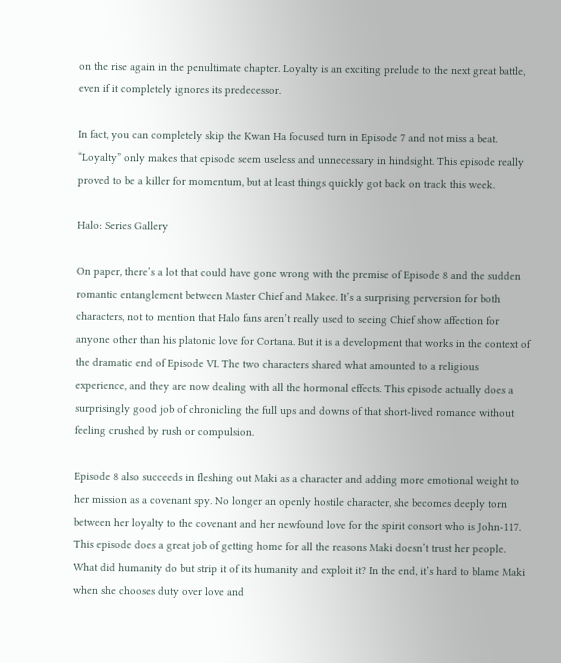on the rise again in the penultimate chapter. Loyalty is an exciting prelude to the next great battle, even if it completely ignores its predecessor.

In fact, you can completely skip the Kwan Ha focused turn in Episode 7 and not miss a beat. “Loyalty” only makes that episode seem useless and unnecessary in hindsight. This episode really proved to be a killer for momentum, but at least things quickly got back on track this week.

Halo: Series Gallery

On paper, there’s a lot that could have gone wrong with the premise of Episode 8 and the sudden romantic entanglement between Master Chief and Makee. It’s a surprising perversion for both characters, not to mention that Halo fans aren’t really used to seeing Chief show affection for anyone other than his platonic love for Cortana. But it is a development that works in the context of the dramatic end of Episode VI. The two characters shared what amounted to a religious experience, and they are now dealing with all the hormonal effects. This episode actually does a surprisingly good job of chronicling the full ups and downs of that short-lived romance without feeling crushed by rush or compulsion.

Episode 8 also succeeds in fleshing out Maki as a character and adding more emotional weight to her mission as a covenant spy. No longer an openly hostile character, she becomes deeply torn between her loyalty to the covenant and her newfound love for the spirit consort who is John-117. This episode does a great job of getting home for all the reasons Maki doesn’t trust her people. What did humanity do but strip it of its humanity and exploit it? In the end, it’s hard to blame Maki when she chooses duty over love and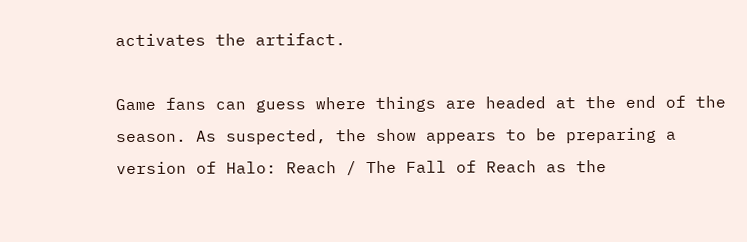activates the artifact.

Game fans can guess where things are headed at the end of the season. As suspected, the show appears to be preparing a version of Halo: Reach / The Fall of Reach as the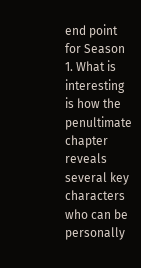end point for Season 1. What is interesting is how the penultimate chapter reveals several key characters who can be personally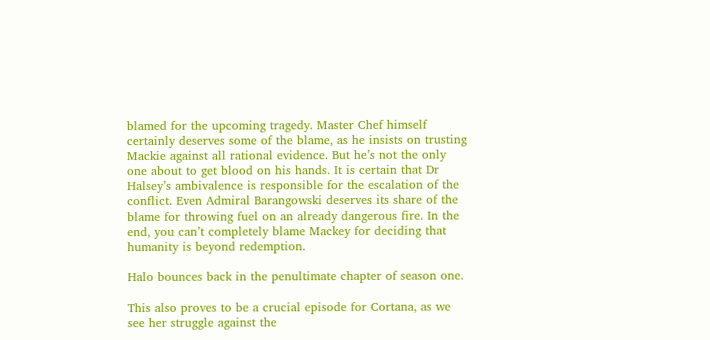blamed for the upcoming tragedy. Master Chef himself certainly deserves some of the blame, as he insists on trusting Mackie against all rational evidence. But he’s not the only one about to get blood on his hands. It is certain that Dr Halsey’s ambivalence is responsible for the escalation of the conflict. Even Admiral Barangowski deserves its share of the blame for throwing fuel on an already dangerous fire. In the end, you can’t completely blame Mackey for deciding that humanity is beyond redemption.

Halo bounces back in the penultimate chapter of season one.

This also proves to be a crucial episode for Cortana, as we see her struggle against the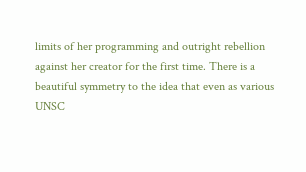limits of her programming and outright rebellion against her creator for the first time. There is a beautiful symmetry to the idea that even as various UNSC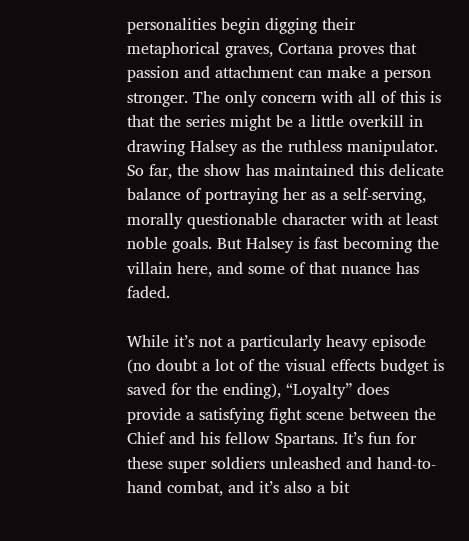personalities begin digging their metaphorical graves, Cortana proves that passion and attachment can make a person stronger. The only concern with all of this is that the series might be a little overkill in drawing Halsey as the ruthless manipulator. So far, the show has maintained this delicate balance of portraying her as a self-serving, morally questionable character with at least noble goals. But Halsey is fast becoming the villain here, and some of that nuance has faded.

While it’s not a particularly heavy episode (no doubt a lot of the visual effects budget is saved for the ending), “Loyalty” does provide a satisfying fight scene between the Chief and his fellow Spartans. It’s fun for these super soldiers unleashed and hand-to-hand combat, and it’s also a bit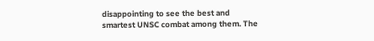disappointing to see the best and smartest UNSC combat among them. The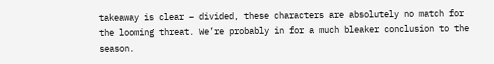takeaway is clear – divided, these characters are absolutely no match for the looming threat. We’re probably in for a much bleaker conclusion to the season.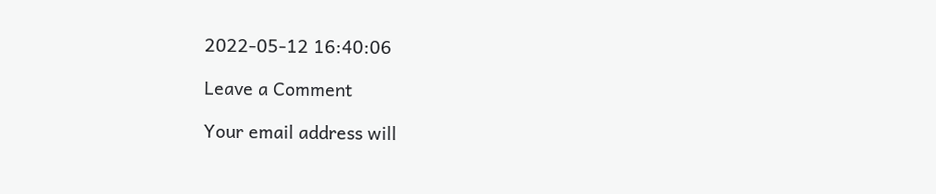2022-05-12 16:40:06

Leave a Comment

Your email address will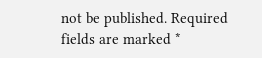not be published. Required fields are marked *